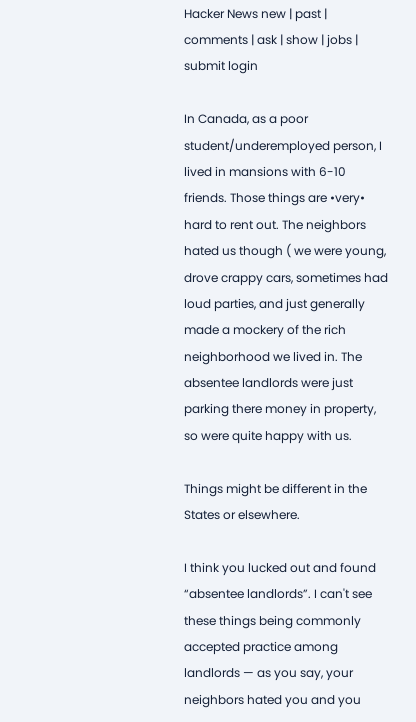Hacker News new | past | comments | ask | show | jobs | submit login

In Canada, as a poor student/underemployed person, I lived in mansions with 6-10 friends. Those things are •very• hard to rent out. The neighbors hated us though ( we were young, drove crappy cars, sometimes had loud parties, and just generally made a mockery of the rich neighborhood we lived in. The absentee landlords were just parking there money in property, so were quite happy with us.

Things might be different in the States or elsewhere.

I think you lucked out and found “absentee landlords”. I can't see these things being commonly accepted practice among landlords — as you say, your neighbors hated you and you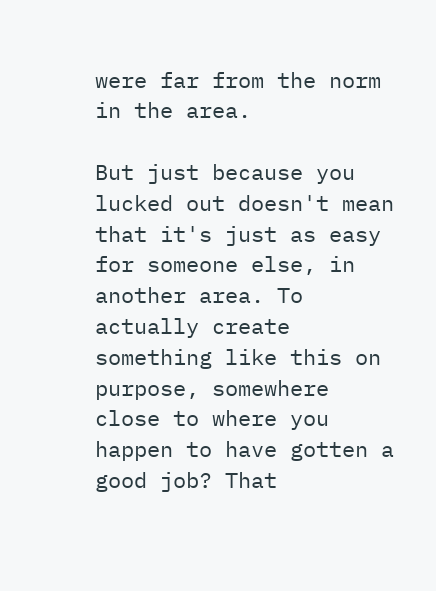were far from the norm in the area.

But just because you lucked out doesn't mean that it's just as easy for someone else, in another area. To actually create something like this on purpose, somewhere close to where you happen to have gotten a good job? That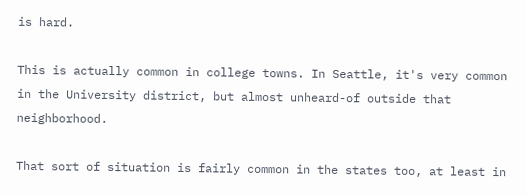is hard.

This is actually common in college towns. In Seattle, it's very common in the University district, but almost unheard-of outside that neighborhood.

That sort of situation is fairly common in the states too, at least in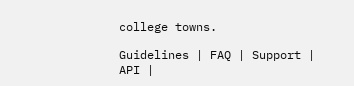college towns.

Guidelines | FAQ | Support | API |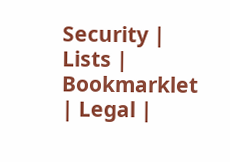Security | Lists | Bookmarklet | Legal |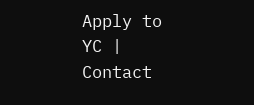Apply to YC | Contact